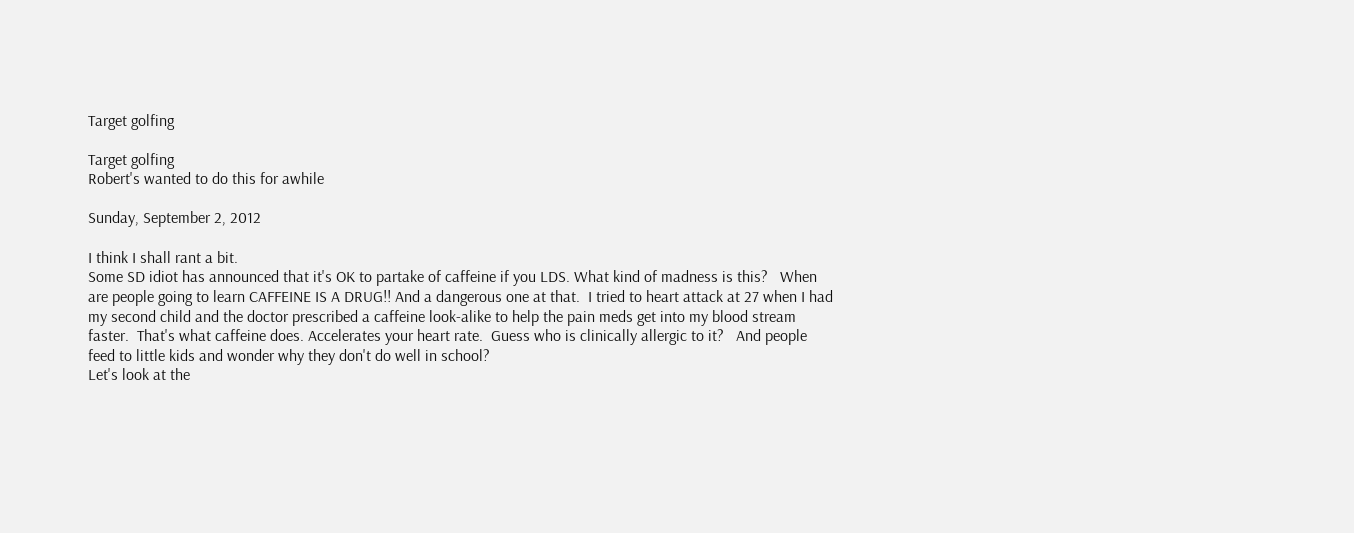Target golfing

Target golfing
Robert's wanted to do this for awhile

Sunday, September 2, 2012

I think I shall rant a bit.
Some SD idiot has announced that it's OK to partake of caffeine if you LDS. What kind of madness is this?   When are people going to learn CAFFEINE IS A DRUG!! And a dangerous one at that.  I tried to heart attack at 27 when I had my second child and the doctor prescribed a caffeine look-alike to help the pain meds get into my blood stream faster.  That's what caffeine does. Accelerates your heart rate.  Guess who is clinically allergic to it?   And people feed to little kids and wonder why they don't do well in school?
Let's look at the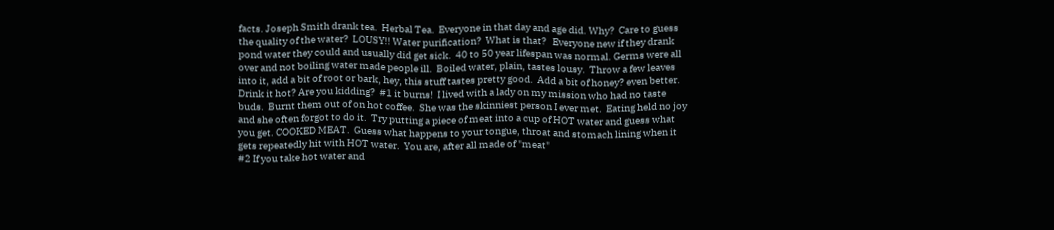facts. Joseph Smith drank tea.  Herbal Tea.  Everyone in that day and age did. Why?  Care to guess the quality of the water?  LOUSY!! Water purification?  What is that?   Everyone new if they drank pond water they could and usually did get sick.  40 to 50 year lifespan was normal. Germs were all over and not boiling water made people ill.  Boiled water, plain, tastes lousy.  Throw a few leaves into it, add a bit of root or bark, hey, this stuff tastes pretty good.  Add a bit of honey? even better.  Drink it hot? Are you kidding?  #1 it burns!  I lived with a lady on my mission who had no taste buds.  Burnt them out of on hot coffee.  She was the skinniest person I ever met.  Eating held no joy and she often forgot to do it.  Try putting a piece of meat into a cup of HOT water and guess what you get. COOKED MEAT.  Guess what happens to your tongue, throat and stomach lining when it gets repeatedly hit with HOT water.  You are, after all made of "meat"
#2 If you take hot water and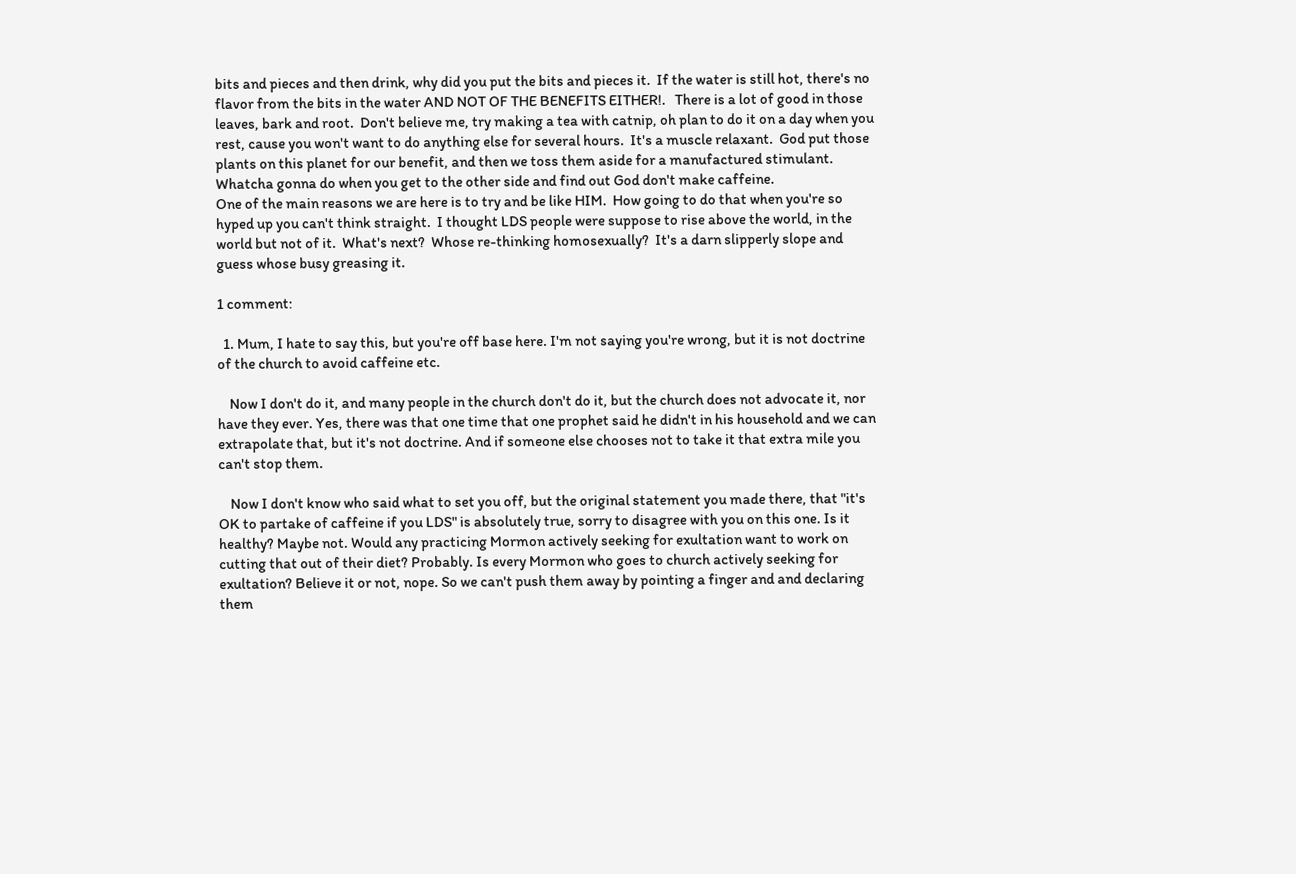bits and pieces and then drink, why did you put the bits and pieces it.  If the water is still hot, there's no flavor from the bits in the water AND NOT OF THE BENEFITS EITHER!.   There is a lot of good in those leaves, bark and root.  Don't believe me, try making a tea with catnip, oh plan to do it on a day when you rest, cause you won't want to do anything else for several hours.  It's a muscle relaxant.  God put those plants on this planet for our benefit, and then we toss them aside for a manufactured stimulant.  Whatcha gonna do when you get to the other side and find out God don't make caffeine.
One of the main reasons we are here is to try and be like HIM.  How going to do that when you're so hyped up you can't think straight.  I thought LDS people were suppose to rise above the world, in the world but not of it.  What's next?  Whose re-thinking homosexually?  It's a darn slipperly slope and guess whose busy greasing it.

1 comment:

  1. Mum, I hate to say this, but you're off base here. I'm not saying you're wrong, but it is not doctrine of the church to avoid caffeine etc.

    Now I don't do it, and many people in the church don't do it, but the church does not advocate it, nor have they ever. Yes, there was that one time that one prophet said he didn't in his household and we can extrapolate that, but it's not doctrine. And if someone else chooses not to take it that extra mile you can't stop them.

    Now I don't know who said what to set you off, but the original statement you made there, that "it's OK to partake of caffeine if you LDS" is absolutely true, sorry to disagree with you on this one. Is it healthy? Maybe not. Would any practicing Mormon actively seeking for exultation want to work on cutting that out of their diet? Probably. Is every Mormon who goes to church actively seeking for exultation? Believe it or not, nope. So we can't push them away by pointing a finger and and declaring them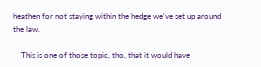heathen for not staying within the hedge we've set up around the law.

    This is one of those topic, tho, that it would have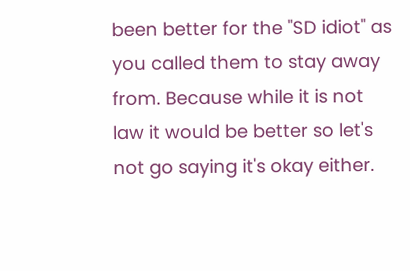been better for the "SD idiot" as you called them to stay away from. Because while it is not law it would be better so let's not go saying it's okay either.